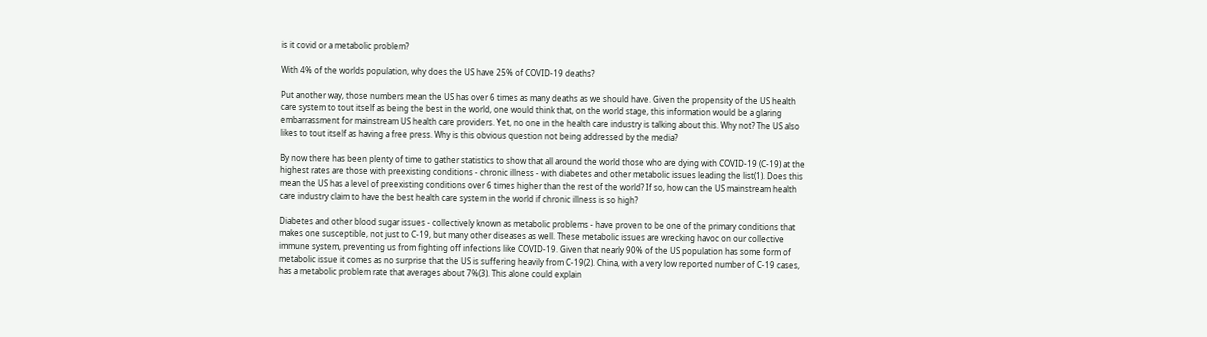is it covid or a metabolic problem?

With 4% of the worlds population, why does the US have 25% of COVID-19 deaths?

Put another way, those numbers mean the US has over 6 times as many deaths as we should have. Given the propensity of the US health care system to tout itself as being the best in the world, one would think that, on the world stage, this information would be a glaring embarrassment for mainstream US health care providers. Yet, no one in the health care industry is talking about this. Why not? The US also likes to tout itself as having a free press. Why is this obvious question not being addressed by the media?

By now there has been plenty of time to gather statistics to show that all around the world those who are dying with COVID-19 (C-19) at the highest rates are those with preexisting conditions - chronic illness - with diabetes and other metabolic issues leading the list(1). Does this mean the US has a level of preexisting conditions over 6 times higher than the rest of the world? If so, how can the US mainstream health care industry claim to have the best health care system in the world if chronic illness is so high?

Diabetes and other blood sugar issues - collectively known as metabolic problems - have proven to be one of the primary conditions that makes one susceptible, not just to C-19, but many other diseases as well. These metabolic issues are wrecking havoc on our collective immune system, preventing us from fighting off infections like COVID-19. Given that nearly 90% of the US population has some form of metabolic issue it comes as no surprise that the US is suffering heavily from C-19(2). China, with a very low reported number of C-19 cases, has a metabolic problem rate that averages about 7%(3). This alone could explain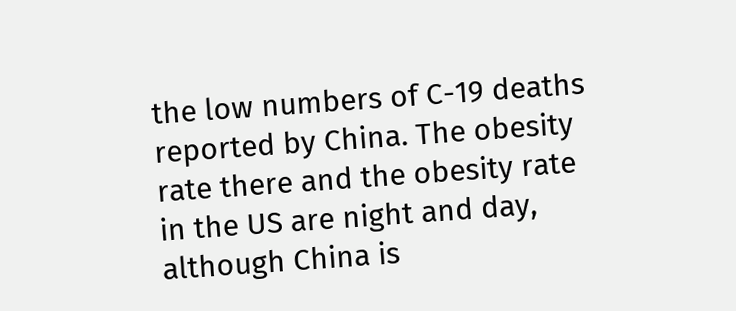the low numbers of C-19 deaths reported by China. The obesity rate there and the obesity rate in the US are night and day, although China is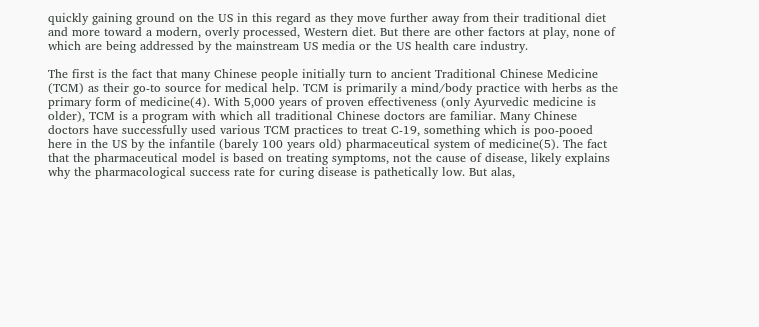quickly gaining ground on the US in this regard as they move further away from their traditional diet and more toward a modern, overly processed, Western diet. But there are other factors at play, none of which are being addressed by the mainstream US media or the US health care industry.

The first is the fact that many Chinese people initially turn to ancient Traditional Chinese Medicine (TCM) as their go-to source for medical help. TCM is primarily a mind/body practice with herbs as the primary form of medicine(4). With 5,000 years of proven effectiveness (only Ayurvedic medicine is older), TCM is a program with which all traditional Chinese doctors are familiar. Many Chinese doctors have successfully used various TCM practices to treat C-19, something which is poo-pooed here in the US by the infantile (barely 100 years old) pharmaceutical system of medicine(5). The fact that the pharmaceutical model is based on treating symptoms, not the cause of disease, likely explains why the pharmacological success rate for curing disease is pathetically low. But alas,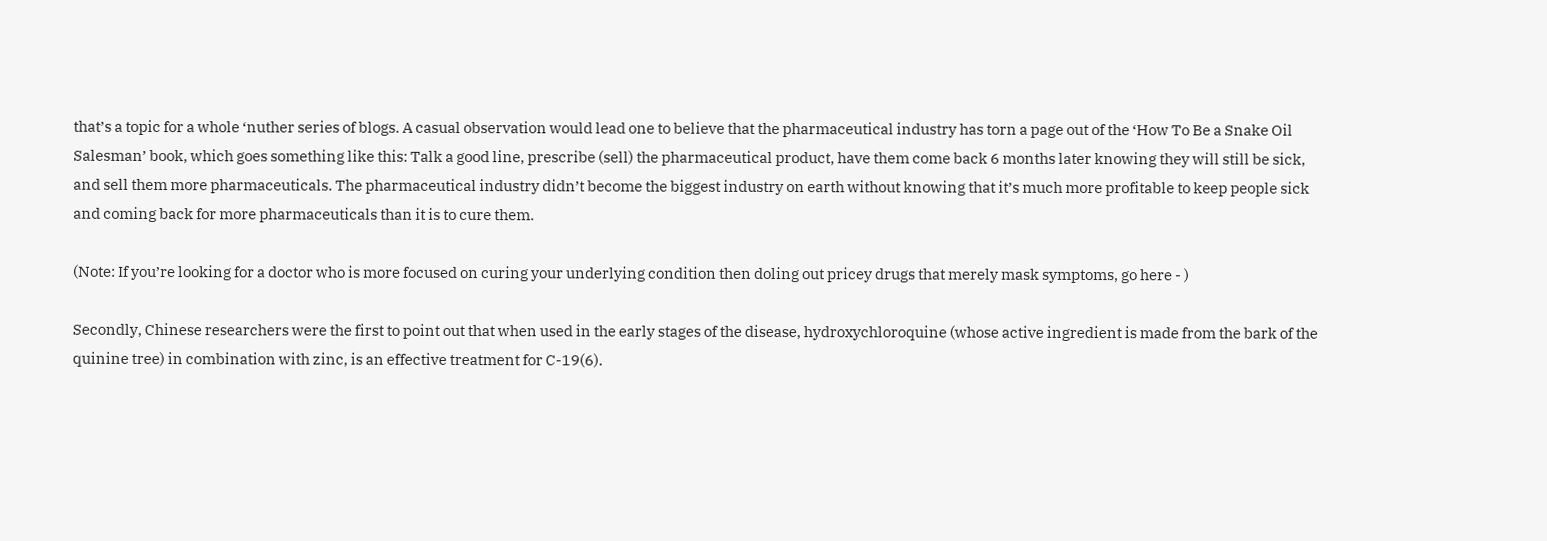that’s a topic for a whole ‘nuther series of blogs. A casual observation would lead one to believe that the pharmaceutical industry has torn a page out of the ‘How To Be a Snake Oil Salesman’ book, which goes something like this: Talk a good line, prescribe (sell) the pharmaceutical product, have them come back 6 months later knowing they will still be sick, and sell them more pharmaceuticals. The pharmaceutical industry didn’t become the biggest industry on earth without knowing that it’s much more profitable to keep people sick and coming back for more pharmaceuticals than it is to cure them.

(Note: If you’re looking for a doctor who is more focused on curing your underlying condition then doling out pricey drugs that merely mask symptoms, go here - )

Secondly, Chinese researchers were the first to point out that when used in the early stages of the disease, hydroxychloroquine (whose active ingredient is made from the bark of the quinine tree) in combination with zinc, is an effective treatment for C-19(6).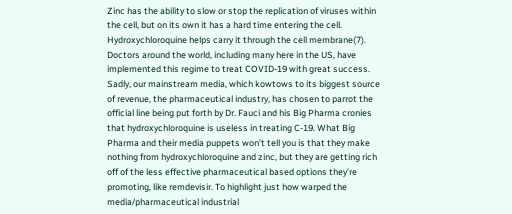Zinc has the ability to slow or stop the replication of viruses within the cell, but on its own it has a hard time entering the cell. Hydroxychloroquine helps carry it through the cell membrane(7). Doctors around the world, including many here in the US, have implemented this regime to treat COVID-19 with great success. Sadly, our mainstream media, which kowtows to its biggest source of revenue, the pharmaceutical industry, has chosen to parrot the official line being put forth by Dr. Fauci and his Big Pharma cronies that hydroxychloroquine is useless in treating C-19. What Big Pharma and their media puppets won’t tell you is that they make nothing from hydroxychloroquine and zinc, but they are getting rich off of the less effective pharmaceutical based options they’re promoting, like remdevisir. To highlight just how warped the media/pharmaceutical industrial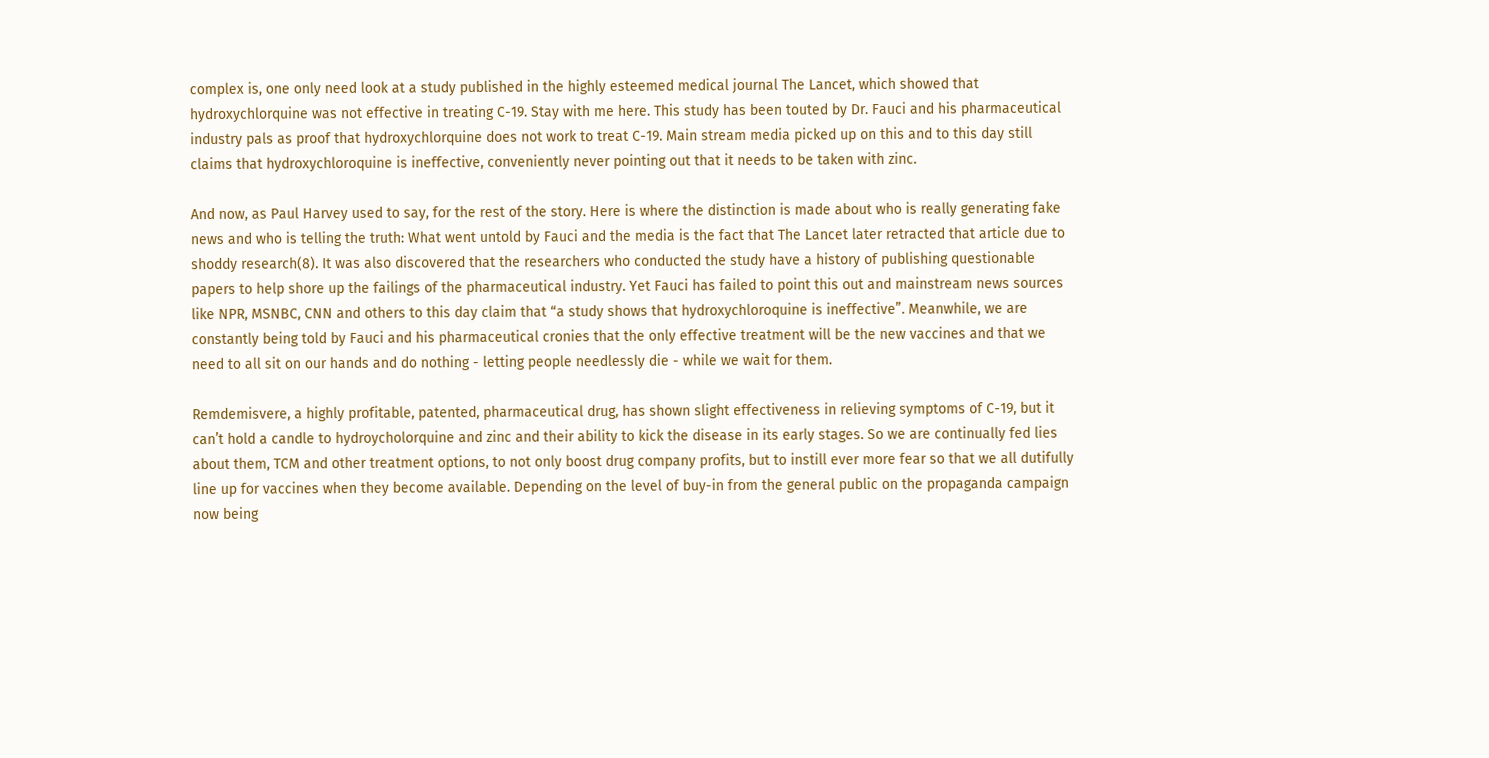complex is, one only need look at a study published in the highly esteemed medical journal The Lancet, which showed that hydroxychlorquine was not effective in treating C-19. Stay with me here. This study has been touted by Dr. Fauci and his pharmaceutical industry pals as proof that hydroxychlorquine does not work to treat C-19. Main stream media picked up on this and to this day still claims that hydroxychloroquine is ineffective, conveniently never pointing out that it needs to be taken with zinc.

And now, as Paul Harvey used to say, for the rest of the story. Here is where the distinction is made about who is really generating fake news and who is telling the truth: What went untold by Fauci and the media is the fact that The Lancet later retracted that article due to shoddy research(8). It was also discovered that the researchers who conducted the study have a history of publishing questionable papers to help shore up the failings of the pharmaceutical industry. Yet Fauci has failed to point this out and mainstream news sources like NPR, MSNBC, CNN and others to this day claim that “a study shows that hydroxychloroquine is ineffective”. Meanwhile, we are constantly being told by Fauci and his pharmaceutical cronies that the only effective treatment will be the new vaccines and that we need to all sit on our hands and do nothing - letting people needlessly die - while we wait for them.

Remdemisvere, a highly profitable, patented, pharmaceutical drug, has shown slight effectiveness in relieving symptoms of C-19, but it can’t hold a candle to hydroycholorquine and zinc and their ability to kick the disease in its early stages. So we are continually fed lies about them, TCM and other treatment options, to not only boost drug company profits, but to instill ever more fear so that we all dutifully line up for vaccines when they become available. Depending on the level of buy-in from the general public on the propaganda campaign now being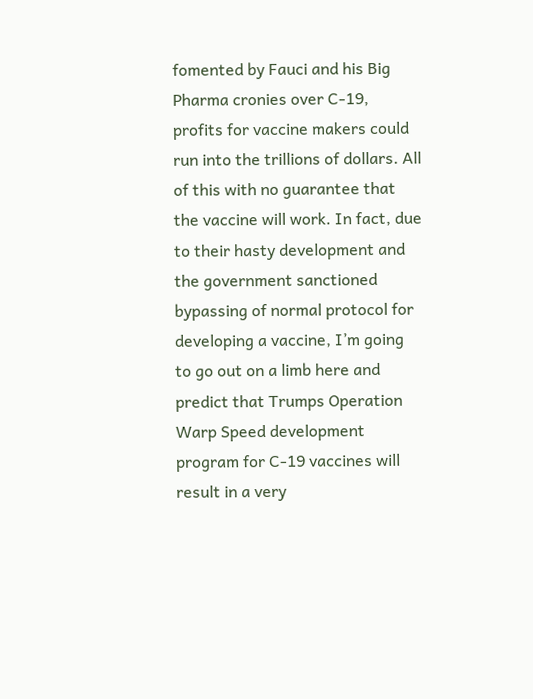fomented by Fauci and his Big Pharma cronies over C-19, profits for vaccine makers could run into the trillions of dollars. All of this with no guarantee that the vaccine will work. In fact, due to their hasty development and the government sanctioned bypassing of normal protocol for developing a vaccine, I’m going to go out on a limb here and predict that Trumps Operation Warp Speed development program for C-19 vaccines will result in a very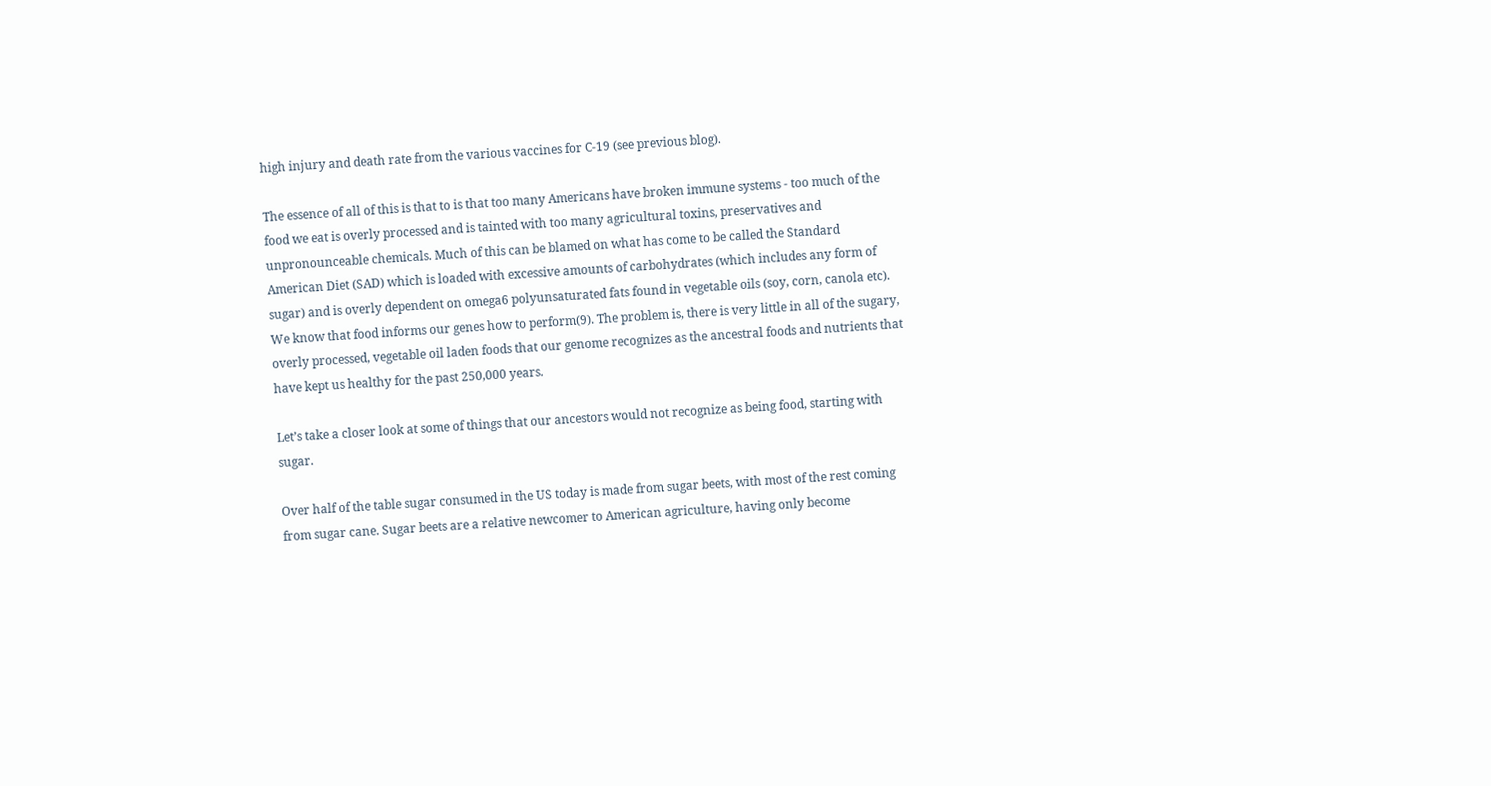high injury and death rate from the various vaccines for C-19 (see previous blog).

The essence of all of this is that to is that too many Americans have broken immune systems - too much of the food we eat is overly processed and is tainted with too many agricultural toxins, preservatives and unpronounceable chemicals. Much of this can be blamed on what has come to be called the Standard American Diet (SAD) which is loaded with excessive amounts of carbohydrates (which includes any form of sugar) and is overly dependent on omega6 polyunsaturated fats found in vegetable oils (soy, corn, canola etc). We know that food informs our genes how to perform(9). The problem is, there is very little in all of the sugary, overly processed, vegetable oil laden foods that our genome recognizes as the ancestral foods and nutrients that have kept us healthy for the past 250,000 years.

Let’s take a closer look at some of things that our ancestors would not recognize as being food, starting with sugar.

Over half of the table sugar consumed in the US today is made from sugar beets, with most of the rest coming from sugar cane. Sugar beets are a relative newcomer to American agriculture, having only become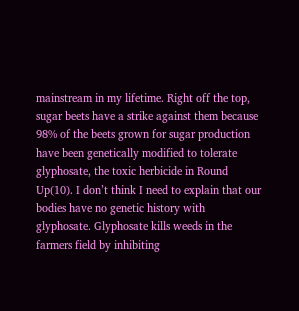mainstream in my lifetime. Right off the top, sugar beets have a strike against them because 98% of the beets grown for sugar production have been genetically modified to tolerate glyphosate, the toxic herbicide in Round Up(10). I don’t think I need to explain that our bodies have no genetic history with glyphosate. Glyphosate kills weeds in the farmers field by inhibiting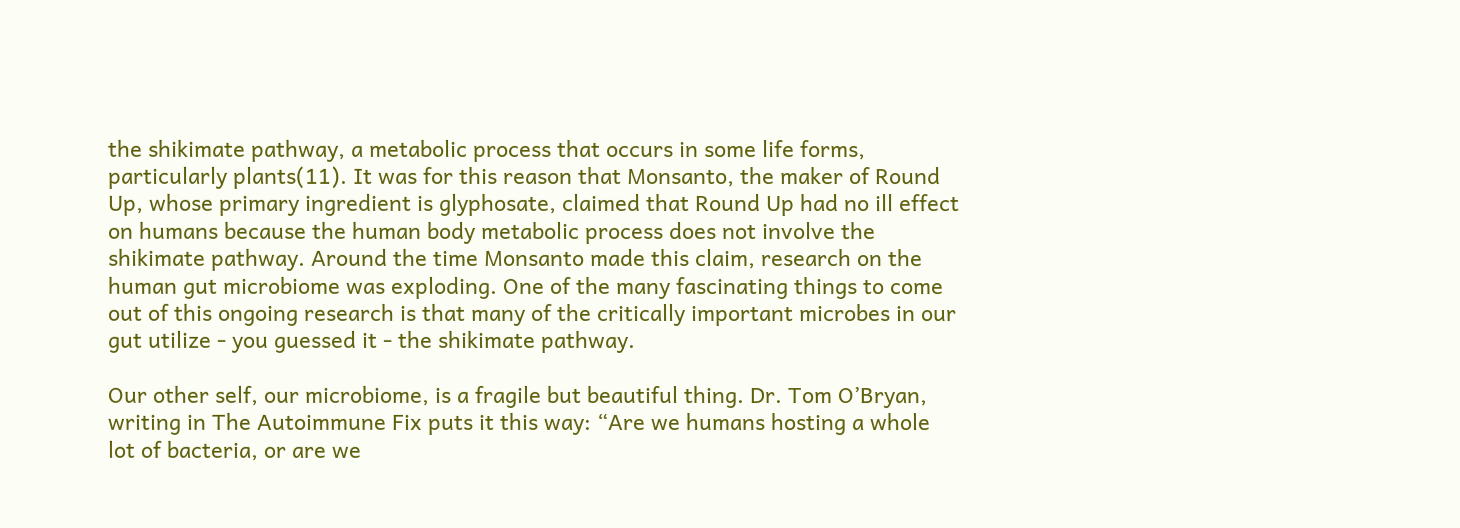the shikimate pathway, a metabolic process that occurs in some life forms, particularly plants(11). It was for this reason that Monsanto, the maker of Round Up, whose primary ingredient is glyphosate, claimed that Round Up had no ill effect on humans because the human body metabolic process does not involve the shikimate pathway. Around the time Monsanto made this claim, research on the human gut microbiome was exploding. One of the many fascinating things to come out of this ongoing research is that many of the critically important microbes in our gut utilize - you guessed it - the shikimate pathway.

Our other self, our microbiome, is a fragile but beautiful thing. Dr. Tom O’Bryan, writing in The Autoimmune Fix puts it this way: “Are we humans hosting a whole lot of bacteria, or are we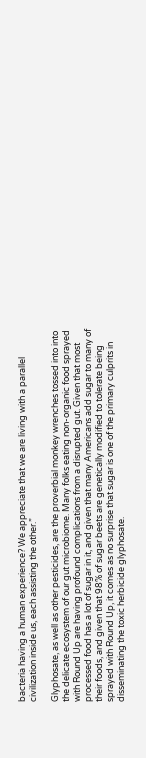bacteria having a human experience? We appreciate that we are living with a parallel civilization inside us, each assisting the other.”

Glyphosate, as well as other pesticides, are the proverbial monkey wrenches tossed into into the delicate ecosystem of our gut microbiome. Many folks eating non-organic food sprayed with Round Up are having profound complications from a disrupted gut. Given that most processed food has a lot of sugar in it, and given that many Americans add sugar to many of their foods, and given that 98% of sugar beets are genetically modified to tolerate being sprayed with Round Up, it comes as no surprise that sugar is one of the primary culprits in disseminating the toxic herbicide glyphosate.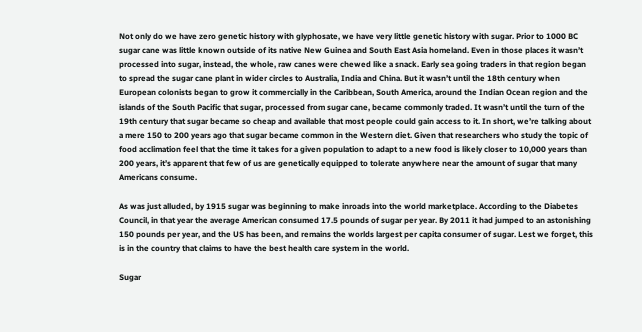Not only do we have zero genetic history with glyphosate, we have very little genetic history with sugar. Prior to 1000 BC sugar cane was little known outside of its native New Guinea and South East Asia homeland. Even in those places it wasn’t processed into sugar, instead, the whole, raw canes were chewed like a snack. Early sea going traders in that region began to spread the sugar cane plant in wider circles to Australia, India and China. But it wasn’t until the 18th century when European colonists began to grow it commercially in the Caribbean, South America, around the Indian Ocean region and the islands of the South Pacific that sugar, processed from sugar cane, became commonly traded. It wasn’t until the turn of the 19th century that sugar became so cheap and available that most people could gain access to it. In short, we’re talking about a mere 150 to 200 years ago that sugar became common in the Western diet. Given that researchers who study the topic of food acclimation feel that the time it takes for a given population to adapt to a new food is likely closer to 10,000 years than 200 years, it’s apparent that few of us are genetically equipped to tolerate anywhere near the amount of sugar that many Americans consume.

As was just alluded, by 1915 sugar was beginning to make inroads into the world marketplace. According to the Diabetes Council, in that year the average American consumed 17.5 pounds of sugar per year. By 2011 it had jumped to an astonishing 150 pounds per year, and the US has been, and remains the worlds largest per capita consumer of sugar. Lest we forget, this is in the country that claims to have the best health care system in the world.

Sugar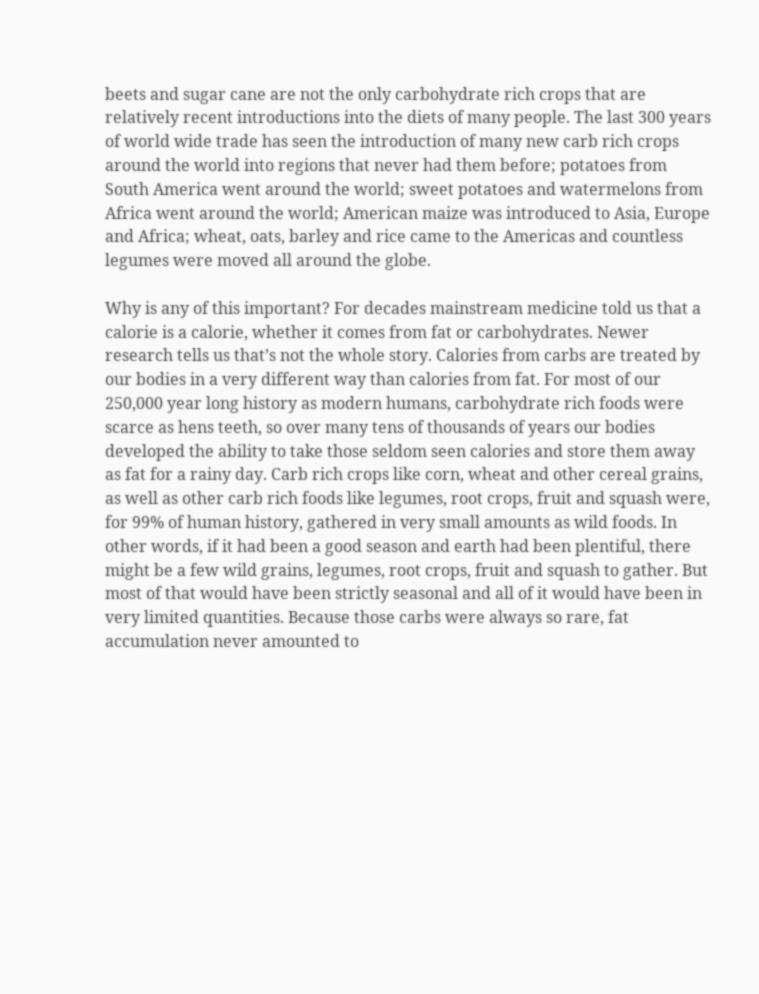beets and sugar cane are not the only carbohydrate rich crops that are relatively recent introductions into the diets of many people. The last 300 years of world wide trade has seen the introduction of many new carb rich crops around the world into regions that never had them before; potatoes from South America went around the world; sweet potatoes and watermelons from Africa went around the world; American maize was introduced to Asia, Europe and Africa; wheat, oats, barley and rice came to the Americas and countless legumes were moved all around the globe.

Why is any of this important? For decades mainstream medicine told us that a calorie is a calorie, whether it comes from fat or carbohydrates. Newer research tells us that’s not the whole story. Calories from carbs are treated by our bodies in a very different way than calories from fat. For most of our 250,000 year long history as modern humans, carbohydrate rich foods were scarce as hens teeth, so over many tens of thousands of years our bodies developed the ability to take those seldom seen calories and store them away as fat for a rainy day. Carb rich crops like corn, wheat and other cereal grains, as well as other carb rich foods like legumes, root crops, fruit and squash were, for 99% of human history, gathered in very small amounts as wild foods. In other words, if it had been a good season and earth had been plentiful, there might be a few wild grains, legumes, root crops, fruit and squash to gather. But most of that would have been strictly seasonal and all of it would have been in very limited quantities. Because those carbs were always so rare, fat accumulation never amounted to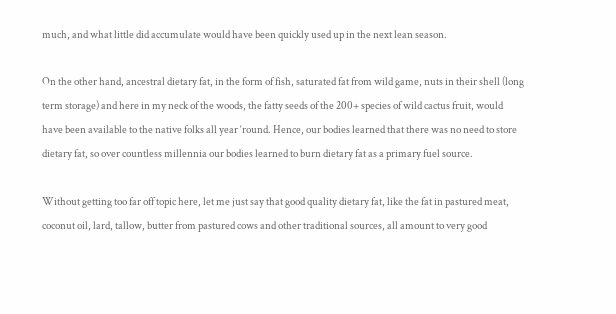much, and what little did accumulate would have been quickly used up in the next lean season.

On the other hand, ancestral dietary fat, in the form of fish, saturated fat from wild game, nuts in their shell (long term storage) and here in my neck of the woods, the fatty seeds of the 200+ species of wild cactus fruit, would have been available to the native folks all year ‘round. Hence, our bodies learned that there was no need to store dietary fat, so over countless millennia our bodies learned to burn dietary fat as a primary fuel source.

Without getting too far off topic here, let me just say that good quality dietary fat, like the fat in pastured meat, coconut oil, lard, tallow, butter from pastured cows and other traditional sources, all amount to very good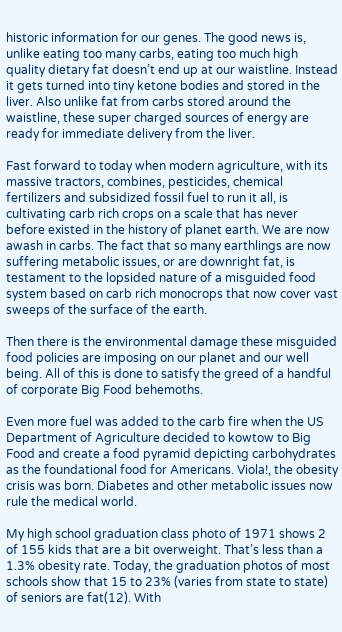historic information for our genes. The good news is, unlike eating too many carbs, eating too much high quality dietary fat doesn’t end up at our waistline. Instead it gets turned into tiny ketone bodies and stored in the liver. Also unlike fat from carbs stored around the waistline, these super charged sources of energy are ready for immediate delivery from the liver.

Fast forward to today when modern agriculture, with its massive tractors, combines, pesticides, chemical fertilizers and subsidized fossil fuel to run it all, is cultivating carb rich crops on a scale that has never before existed in the history of planet earth. We are now awash in carbs. The fact that so many earthlings are now suffering metabolic issues, or are downright fat, is testament to the lopsided nature of a misguided food system based on carb rich monocrops that now cover vast sweeps of the surface of the earth.

Then there is the environmental damage these misguided food policies are imposing on our planet and our well being. All of this is done to satisfy the greed of a handful of corporate Big Food behemoths.

Even more fuel was added to the carb fire when the US Department of Agriculture decided to kowtow to Big Food and create a food pyramid depicting carbohydrates as the foundational food for Americans. Viola!, the obesity crisis was born. Diabetes and other metabolic issues now rule the medical world.

My high school graduation class photo of 1971 shows 2 of 155 kids that are a bit overweight. That’s less than a 1.3% obesity rate. Today, the graduation photos of most schools show that 15 to 23% (varies from state to state) of seniors are fat(12). With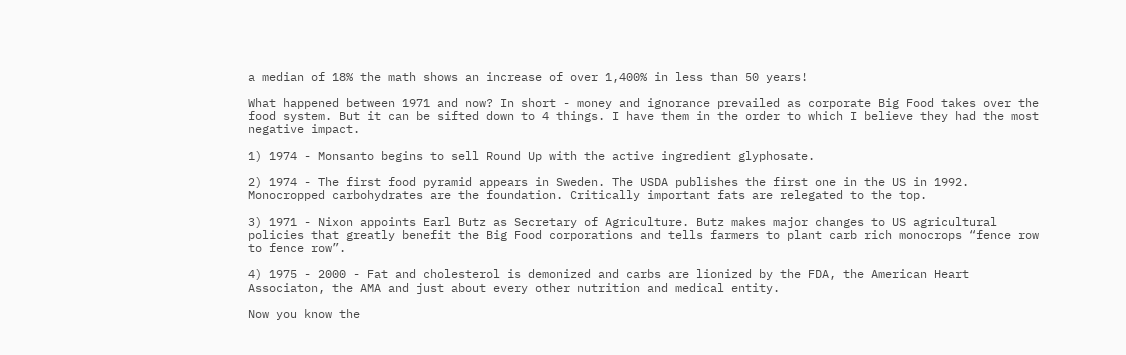a median of 18% the math shows an increase of over 1,400% in less than 50 years!

What happened between 1971 and now? In short - money and ignorance prevailed as corporate Big Food takes over the food system. But it can be sifted down to 4 things. I have them in the order to which I believe they had the most negative impact.

1) 1974 - Monsanto begins to sell Round Up with the active ingredient glyphosate.

2) 1974 - The first food pyramid appears in Sweden. The USDA publishes the first one in the US in 1992. Monocropped carbohydrates are the foundation. Critically important fats are relegated to the top.

3) 1971 - Nixon appoints Earl Butz as Secretary of Agriculture. Butz makes major changes to US agricultural policies that greatly benefit the Big Food corporations and tells farmers to plant carb rich monocrops “fence row to fence row”.

4) 1975 - 2000 - Fat and cholesterol is demonized and carbs are lionized by the FDA, the American Heart Associaton, the AMA and just about every other nutrition and medical entity.

Now you know the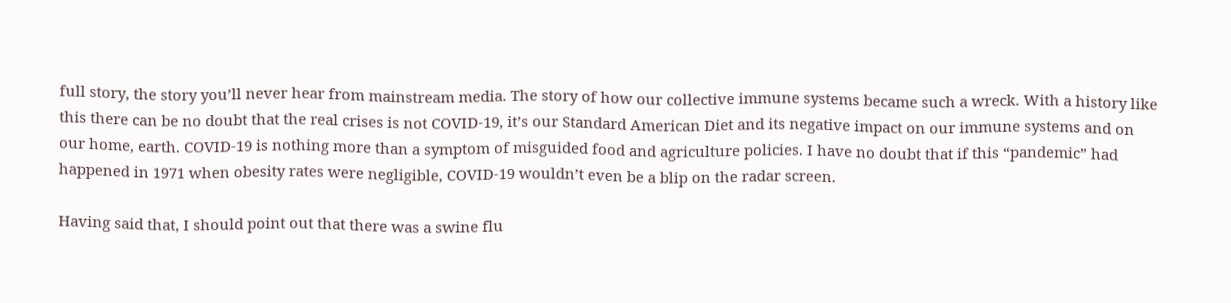full story, the story you’ll never hear from mainstream media. The story of how our collective immune systems became such a wreck. With a history like this there can be no doubt that the real crises is not COVID-19, it’s our Standard American Diet and its negative impact on our immune systems and on our home, earth. COVID-19 is nothing more than a symptom of misguided food and agriculture policies. I have no doubt that if this “pandemic” had happened in 1971 when obesity rates were negligible, COVID-19 wouldn’t even be a blip on the radar screen.

Having said that, I should point out that there was a swine flu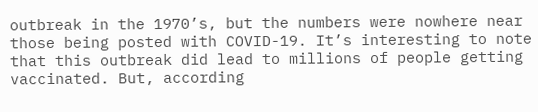outbreak in the 1970’s, but the numbers were nowhere near those being posted with COVID-19. It’s interesting to note that this outbreak did lead to millions of people getting vaccinated. But, according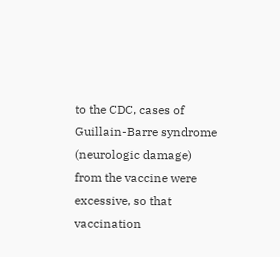to the CDC, cases of Guillain-Barre syndrome (neurologic damage) from the vaccine were excessive, so that vaccination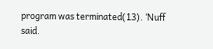program was terminated(13). ‘Nuff said.